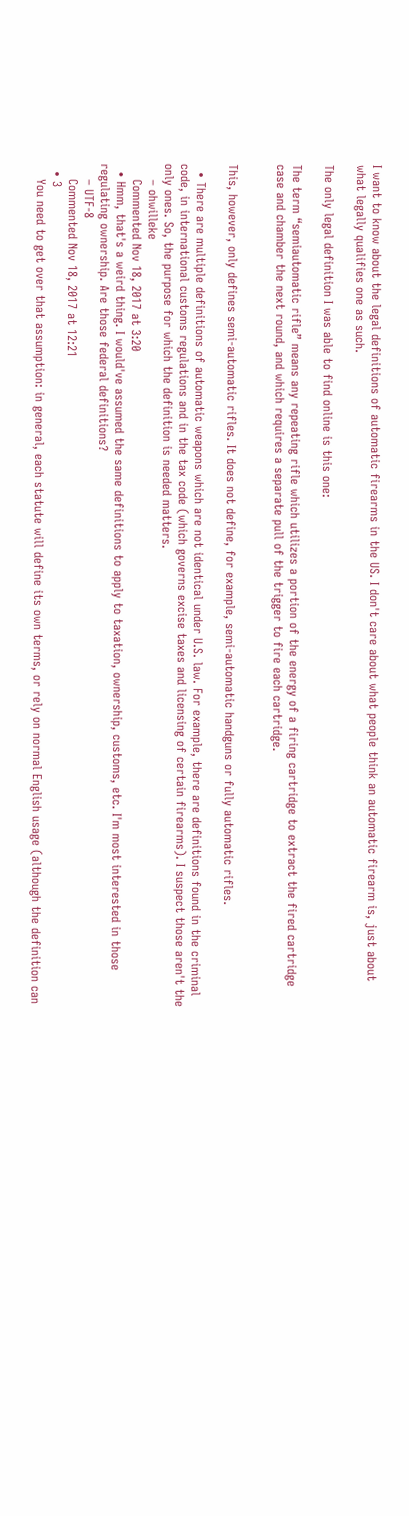I want to know about the legal definitions of automatic firearms in the US. I don't care about what people think an automatic firearm is, just about what legally qualifies one as such.

The only legal definition I was able to find online is this one:

The term “semiautomatic rifle” means any repeating rifle which utilizes a portion of the energy of a firing cartridge to extract the fired cartridge case and chamber the next round, and which requires a separate pull of the trigger to fire each cartridge.


This, however, only defines semi-automatic rifles. It does not define, for example, semi-automatic handguns or fully automatic rifles.

  • There are multiple definitions of automatic weapons which are not identical under U.S. law. For example, there are definitions found in the criminal code, in international customs regulations and in the tax code (which governs excise taxes and licensing of certain firearms). I suspect those aren't the only ones. So, the purpose for which the definition is needed matters.
    – ohwilleke
    Commented Nov 18, 2017 at 3:20
  • Hmm, that's a weird thing. I would've assumed the same definitions to apply to taxation, ownership, customs, etc. I'm most interested in those regulating ownership. Are those federal definitions?
    – UTF-8
    Commented Nov 18, 2017 at 12:21
  • 3
    You need to get over that assumption: in general, each statute will define its own terms, or rely on normal English usage (although the definition can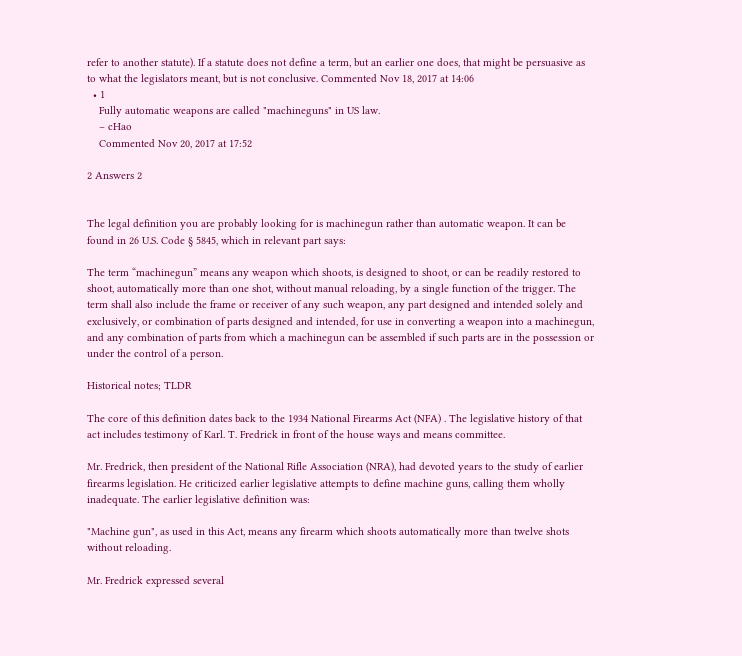refer to another statute). If a statute does not define a term, but an earlier one does, that might be persuasive as to what the legislators meant, but is not conclusive. Commented Nov 18, 2017 at 14:06
  • 1
    Fully automatic weapons are called "machineguns" in US law.
    – cHao
    Commented Nov 20, 2017 at 17:52

2 Answers 2


The legal definition you are probably looking for is machinegun rather than automatic weapon. It can be found in 26 U.S. Code § 5845, which in relevant part says:

The term “machinegun” means any weapon which shoots, is designed to shoot, or can be readily restored to shoot, automatically more than one shot, without manual reloading, by a single function of the trigger. The term shall also include the frame or receiver of any such weapon, any part designed and intended solely and exclusively, or combination of parts designed and intended, for use in converting a weapon into a machinegun, and any combination of parts from which a machinegun can be assembled if such parts are in the possession or under the control of a person.

Historical notes; TLDR

The core of this definition dates back to the 1934 National Firearms Act (NFA) . The legislative history of that act includes testimony of Karl. T. Fredrick in front of the house ways and means committee.

Mr. Fredrick, then president of the National Rifle Association (NRA), had devoted years to the study of earlier firearms legislation. He criticized earlier legislative attempts to define machine guns, calling them wholly inadequate. The earlier legislative definition was:

"Machine gun", as used in this Act, means any firearm which shoots automatically more than twelve shots without reloading.

Mr. Fredrick expressed several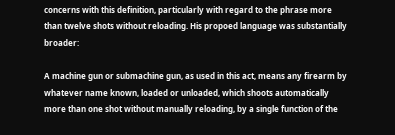concerns with this definition, particularly with regard to the phrase more than twelve shots without reloading. His propoed language was substantially broader:

A machine gun or submachine gun, as used in this act, means any firearm by whatever name known, loaded or unloaded, which shoots automatically more than one shot without manually reloading, by a single function of the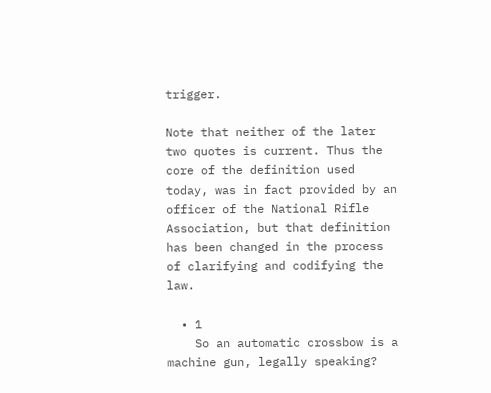trigger.

Note that neither of the later two quotes is current. Thus the core of the definition used today, was in fact provided by an officer of the National Rifle Association, but that definition has been changed in the process of clarifying and codifying the law.

  • 1
    So an automatic crossbow is a machine gun, legally speaking?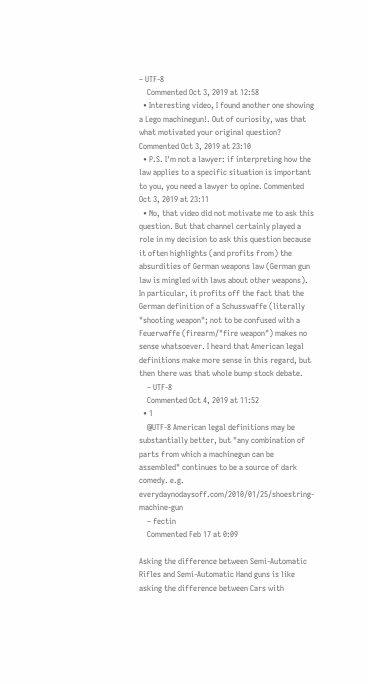– UTF-8
    Commented Oct 3, 2019 at 12:58
  • Interesting video, I found another one showing a Lego machinegun!. Out of curiosity, was that what motivated your original question? Commented Oct 3, 2019 at 23:10
  • P.S. I'm not a lawyer: if interpreting how the law applies to a specific situation is important to you, you need a lawyer to opine. Commented Oct 3, 2019 at 23:11
  • No, that video did not motivate me to ask this question. But that channel certainly played a role in my decision to ask this question because it often highlights (and profits from) the absurdities of German weapons law (German gun law is mingled with laws about other weapons). In particular, it profits off the fact that the German definition of a Schusswaffe (literally "shooting weapon"; not to be confused with a Feuerwaffe (firearm/"fire weapon") makes no sense whatsoever. I heard that American legal definitions make more sense in this regard, but then there was that whole bump stock debate.
    – UTF-8
    Commented Oct 4, 2019 at 11:52
  • 1
    @UTF-8 American legal definitions may be substantially better, but "any combination of parts from which a machinegun can be assembled" continues to be a source of dark comedy. e.g. everydaynodaysoff.com/2010/01/25/shoestring-machine-gun
    – fectin
    Commented Feb 17 at 0:09

Asking the difference between Semi-Automatic Rifles and Semi-Automatic Hand guns is like asking the difference between Cars with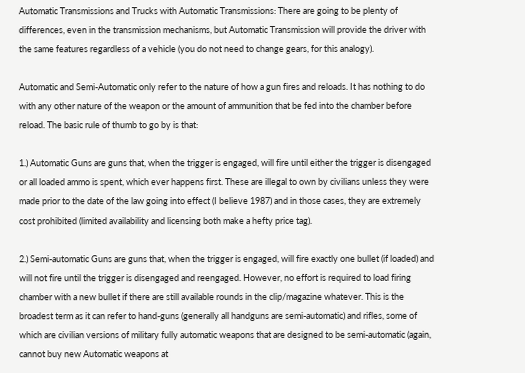Automatic Transmissions and Trucks with Automatic Transmissions: There are going to be plenty of differences, even in the transmission mechanisms, but Automatic Transmission will provide the driver with the same features regardless of a vehicle (you do not need to change gears, for this analogy).

Automatic and Semi-Automatic only refer to the nature of how a gun fires and reloads. It has nothing to do with any other nature of the weapon or the amount of ammunition that be fed into the chamber before reload. The basic rule of thumb to go by is that:

1.) Automatic Guns are guns that, when the trigger is engaged, will fire until either the trigger is disengaged or all loaded ammo is spent, which ever happens first. These are illegal to own by civilians unless they were made prior to the date of the law going into effect (I believe 1987) and in those cases, they are extremely cost prohibited (limited availability and licensing both make a hefty price tag).

2.) Semi-automatic Guns are guns that, when the trigger is engaged, will fire exactly one bullet (if loaded) and will not fire until the trigger is disengaged and reengaged. However, no effort is required to load firing chamber with a new bullet if there are still available rounds in the clip/magazine whatever. This is the broadest term as it can refer to hand-guns (generally all handguns are semi-automatic) and rifles, some of which are civilian versions of military fully automatic weapons that are designed to be semi-automatic (again, cannot buy new Automatic weapons at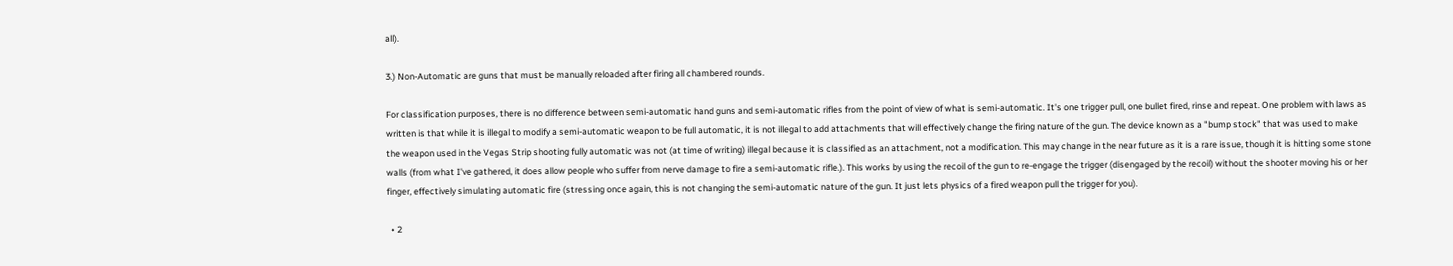all).

3.) Non-Automatic are guns that must be manually reloaded after firing all chambered rounds.

For classification purposes, there is no difference between semi-automatic hand guns and semi-automatic rifles from the point of view of what is semi-automatic. It's one trigger pull, one bullet fired, rinse and repeat. One problem with laws as written is that while it is illegal to modify a semi-automatic weapon to be full automatic, it is not illegal to add attachments that will effectively change the firing nature of the gun. The device known as a "bump stock" that was used to make the weapon used in the Vegas Strip shooting fully automatic was not (at time of writing) illegal because it is classified as an attachment, not a modification. This may change in the near future as it is a rare issue, though it is hitting some stone walls (from what I've gathered, it does allow people who suffer from nerve damage to fire a semi-automatic rifle.). This works by using the recoil of the gun to re-engage the trigger (disengaged by the recoil) without the shooter moving his or her finger, effectively simulating automatic fire (stressing once again, this is not changing the semi-automatic nature of the gun. It just lets physics of a fired weapon pull the trigger for you).

  • 2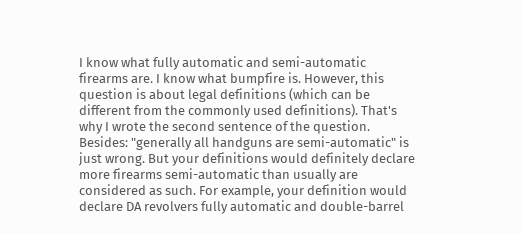I know what fully automatic and semi-automatic firearms are. I know what bumpfire is. However, this question is about legal definitions (which can be different from the commonly used definitions). That's why I wrote the second sentence of the question. Besides: "generally all handguns are semi-automatic" is just wrong. But your definitions would definitely declare more firearms semi-automatic than usually are considered as such. For example, your definition would declare DA revolvers fully automatic and double-barrel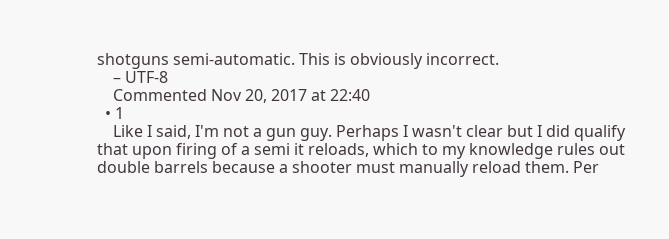shotguns semi-automatic. This is obviously incorrect.
    – UTF-8
    Commented Nov 20, 2017 at 22:40
  • 1
    Like I said, I'm not a gun guy. Perhaps I wasn't clear but I did qualify that upon firing of a semi it reloads, which to my knowledge rules out double barrels because a shooter must manually reload them. Per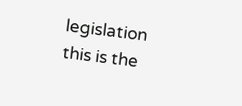legislation this is the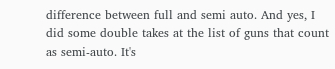difference between full and semi auto. And yes, I did some double takes at the list of guns that count as semi-auto. It's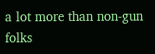a lot more than non-gun folks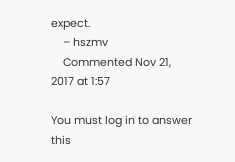expect.
    – hszmv
    Commented Nov 21, 2017 at 1:57

You must log in to answer this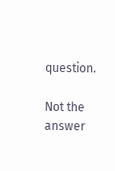question.

Not the answer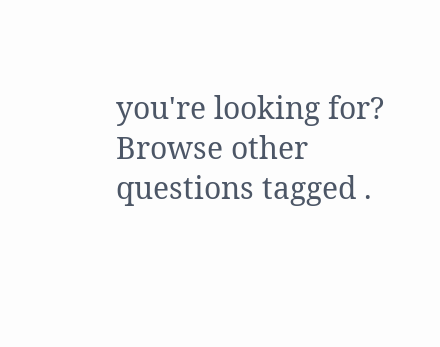you're looking for? Browse other questions tagged .